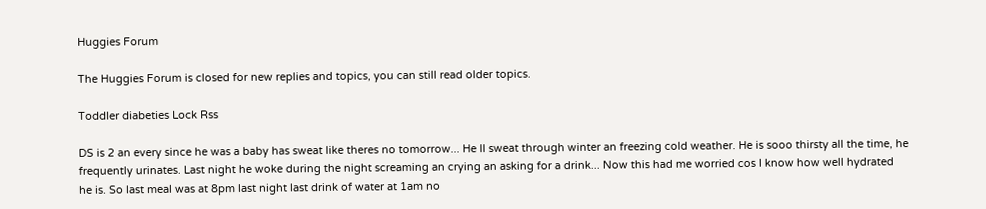Huggies Forum

The Huggies Forum is closed for new replies and topics, you can still read older topics.

Toddler diabeties Lock Rss

DS is 2 an every since he was a baby has sweat like theres no tomorrow... He ll sweat through winter an freezing cold weather. He is sooo thirsty all the time, he frequently urinates. Last night he woke during the night screaming an crying an asking for a drink... Now this had me worried cos I know how well hydrated he is. So last meal was at 8pm last night last drink of water at 1am no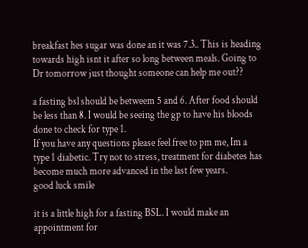breakfast hes sugar was done an it was 7.3.. This is heading towards high isnt it after so long between meals. Going to Dr tomorrow just thought someone can help me out??

a fasting bsl should be betweem 5 and 6. After food should be less than 8. I would be seeing the gp to have his bloods done to check for type 1.
If you have any questions please feel free to pm me, Im a type 1 diabetic. Try not to stress, treatment for diabetes has become much more advanced in the last few years.
good luck smile

it is a little high for a fasting BSL. I would make an appointment for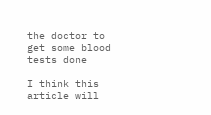the doctor to get some blood tests done

I think this article will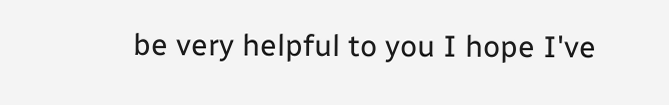be very helpful to you I hope I've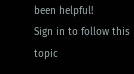been helpful!
Sign in to follow this topic